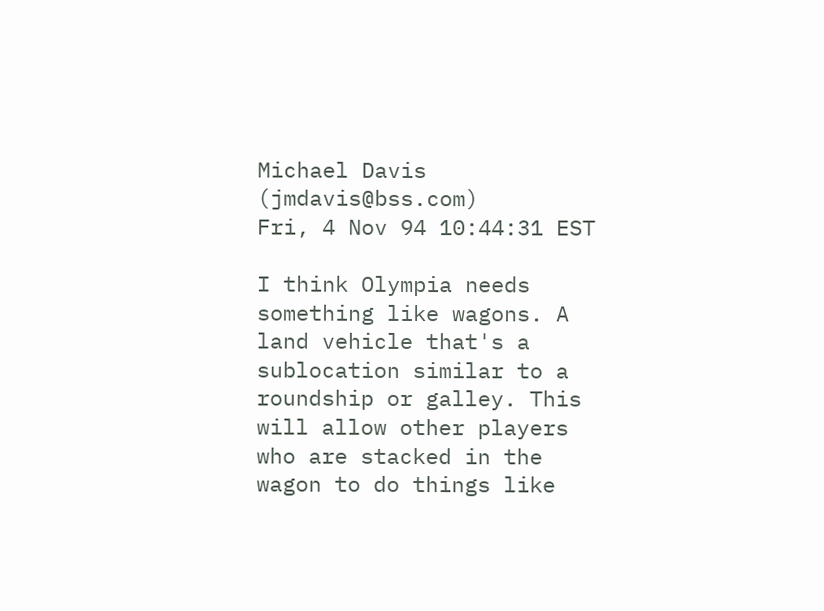Michael Davis (jmdavis@bss.com)
Fri, 4 Nov 94 10:44:31 EST

I think Olympia needs something like wagons. A land vehicle that's a
sublocation similar to a roundship or galley. This will allow other players
who are stacked in the wagon to do things like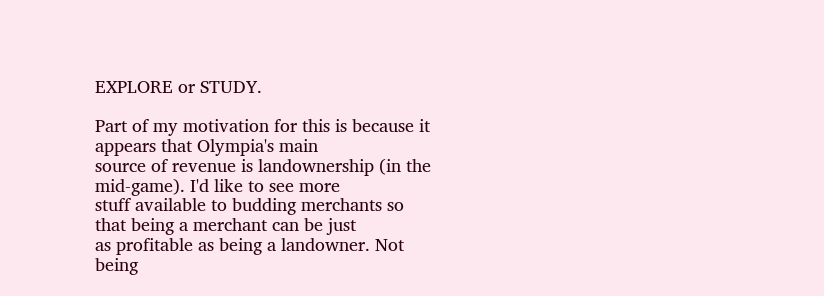EXPLORE or STUDY.

Part of my motivation for this is because it appears that Olympia's main
source of revenue is landownership (in the mid-game). I'd like to see more
stuff available to budding merchants so that being a merchant can be just
as profitable as being a landowner. Not being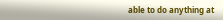able to do anything at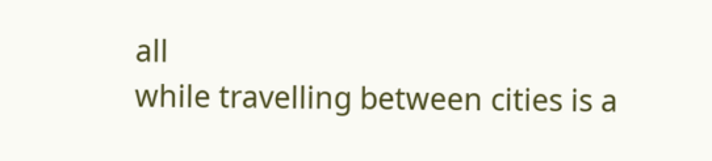all
while travelling between cities is a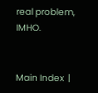real problem, IMHO.


Main Index  |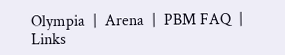Olympia  |  Arena  |  PBM FAQ  |  Links